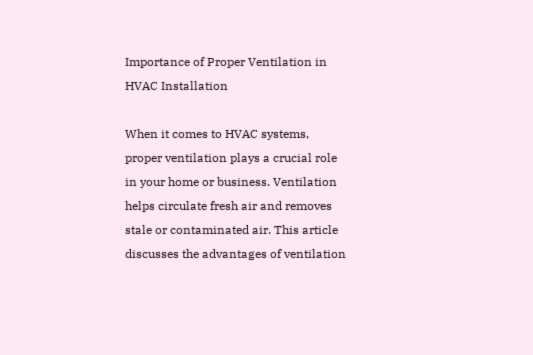Importance of Proper Ventilation in HVAC Installation

When it comes to HVAC systems, proper ventilation plays a crucial role in your home or business. Ventilation helps circulate fresh air and removes stale or contaminated air. This article discusses the advantages of ventilation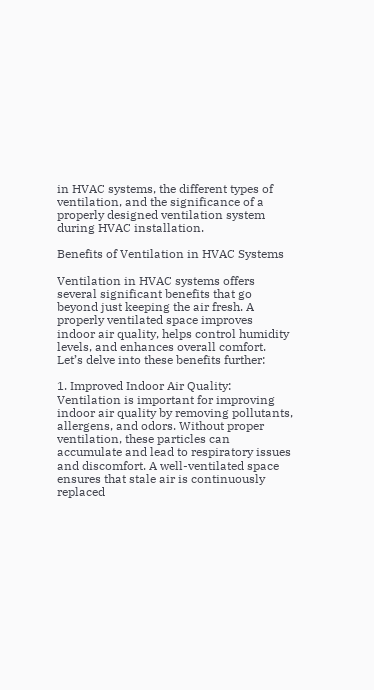in HVAC systems, the different types of ventilation, and the significance of a properly designed ventilation system during HVAC installation.

Benefits of Ventilation in HVAC Systems

Ventilation in HVAC systems offers several significant benefits that go beyond just keeping the air fresh. A properly ventilated space improves indoor air quality, helps control humidity levels, and enhances overall comfort. Let’s delve into these benefits further:

1. Improved Indoor Air Quality: Ventilation is important for improving indoor air quality by removing pollutants, allergens, and odors. Without proper ventilation, these particles can accumulate and lead to respiratory issues and discomfort. A well-ventilated space ensures that stale air is continuously replaced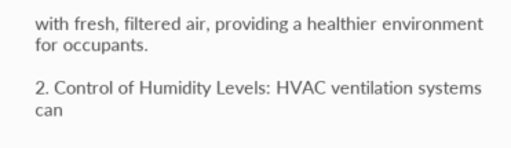with fresh, filtered air, providing a healthier environment for occupants.

2. Control of Humidity Levels: HVAC ventilation systems can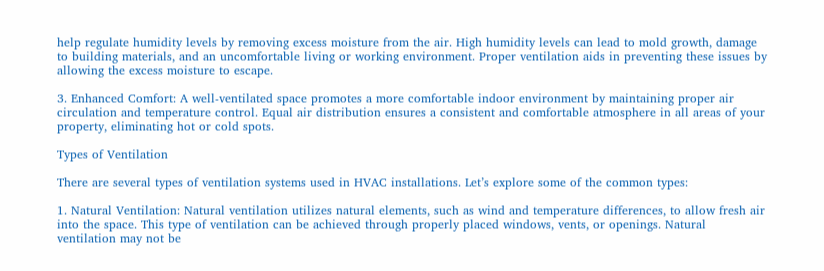help regulate humidity levels by removing excess moisture from the air. High humidity levels can lead to mold growth, damage to building materials, and an uncomfortable living or working environment. Proper ventilation aids in preventing these issues by allowing the excess moisture to escape.

3. Enhanced Comfort: A well-ventilated space promotes a more comfortable indoor environment by maintaining proper air circulation and temperature control. Equal air distribution ensures a consistent and comfortable atmosphere in all areas of your property, eliminating hot or cold spots.

Types of Ventilation

There are several types of ventilation systems used in HVAC installations. Let’s explore some of the common types:

1. Natural Ventilation: Natural ventilation utilizes natural elements, such as wind and temperature differences, to allow fresh air into the space. This type of ventilation can be achieved through properly placed windows, vents, or openings. Natural ventilation may not be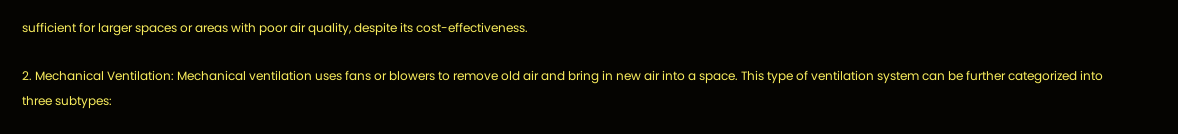sufficient for larger spaces or areas with poor air quality, despite its cost-effectiveness.

2. Mechanical Ventilation: Mechanical ventilation uses fans or blowers to remove old air and bring in new air into a space. This type of ventilation system can be further categorized into three subtypes: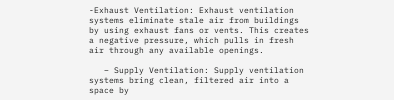-Exhaust Ventilation: Exhaust ventilation systems eliminate stale air from buildings by using exhaust fans or vents. This creates a negative pressure, which pulls in fresh air through any available openings.

   – Supply Ventilation: Supply ventilation systems bring clean, filtered air into a space by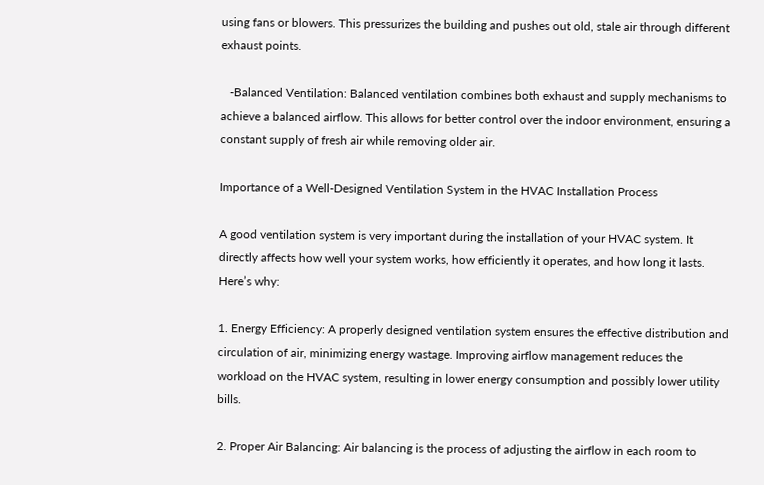using fans or blowers. This pressurizes the building and pushes out old, stale air through different exhaust points.

   -Balanced Ventilation: Balanced ventilation combines both exhaust and supply mechanisms to achieve a balanced airflow. This allows for better control over the indoor environment, ensuring a constant supply of fresh air while removing older air.

Importance of a Well-Designed Ventilation System in the HVAC Installation Process

A good ventilation system is very important during the installation of your HVAC system. It directly affects how well your system works, how efficiently it operates, and how long it lasts. Here’s why:

1. Energy Efficiency: A properly designed ventilation system ensures the effective distribution and circulation of air, minimizing energy wastage. Improving airflow management reduces the workload on the HVAC system, resulting in lower energy consumption and possibly lower utility bills.

2. Proper Air Balancing: Air balancing is the process of adjusting the airflow in each room to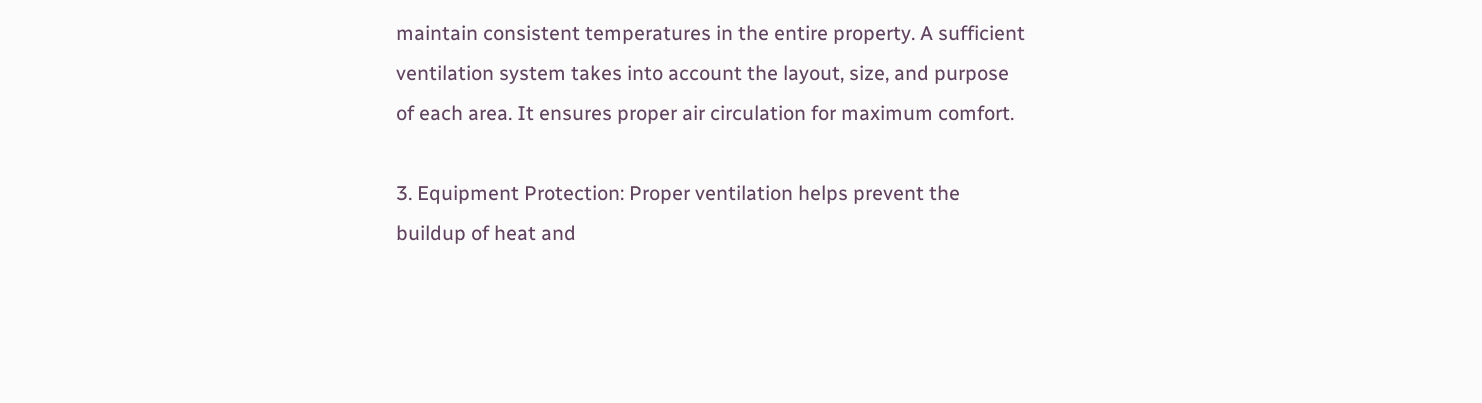maintain consistent temperatures in the entire property. A sufficient ventilation system takes into account the layout, size, and purpose of each area. It ensures proper air circulation for maximum comfort.

3. Equipment Protection: Proper ventilation helps prevent the buildup of heat and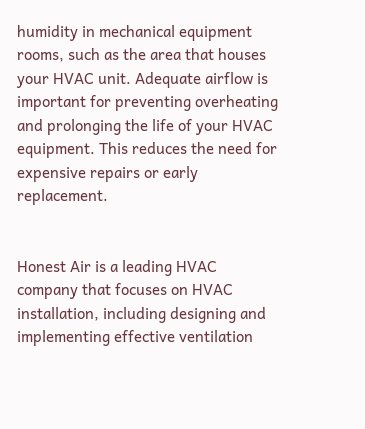humidity in mechanical equipment rooms, such as the area that houses your HVAC unit. Adequate airflow is important for preventing overheating and prolonging the life of your HVAC equipment. This reduces the need for expensive repairs or early replacement.


Honest Air is a leading HVAC company that focuses on HVAC installation, including designing and implementing effective ventilation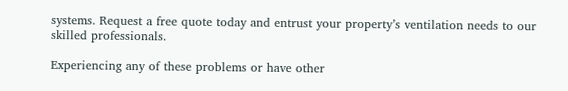systems. Request a free quote today and entrust your property’s ventilation needs to our skilled professionals.

Experiencing any of these problems or have other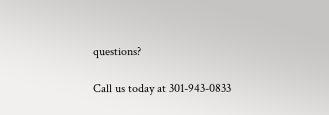questions?

Call us today at 301-943-0833